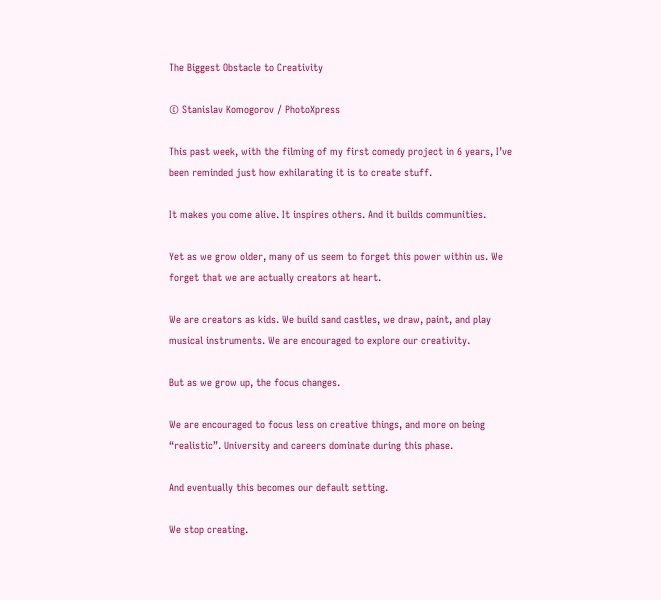The Biggest Obstacle to Creativity

© Stanislav Komogorov / PhotoXpress

This past week, with the filming of my first comedy project in 6 years, I’ve been reminded just how exhilarating it is to create stuff.

It makes you come alive. It inspires others. And it builds communities.

Yet as we grow older, many of us seem to forget this power within us. We forget that we are actually creators at heart.

We are creators as kids. We build sand castles, we draw, paint, and play musical instruments. We are encouraged to explore our creativity.

But as we grow up, the focus changes.

We are encouraged to focus less on creative things, and more on being “realistic”. University and careers dominate during this phase.

And eventually this becomes our default setting.

We stop creating.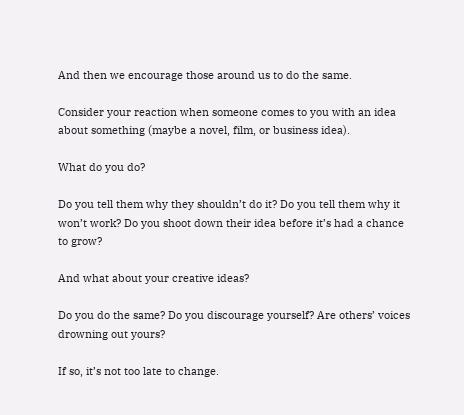And then we encourage those around us to do the same.

Consider your reaction when someone comes to you with an idea about something (maybe a novel, film, or business idea).

What do you do?

Do you tell them why they shouldn’t do it? Do you tell them why it won’t work? Do you shoot down their idea before it’s had a chance to grow?

And what about your creative ideas?

Do you do the same? Do you discourage yourself? Are others’ voices drowning out yours?

If so, it’s not too late to change.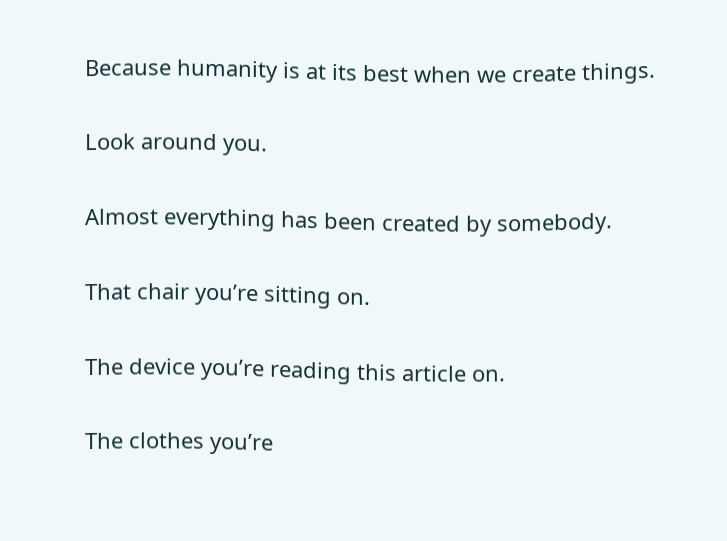Because humanity is at its best when we create things.

Look around you.

Almost everything has been created by somebody.

That chair you’re sitting on.

The device you’re reading this article on.

The clothes you’re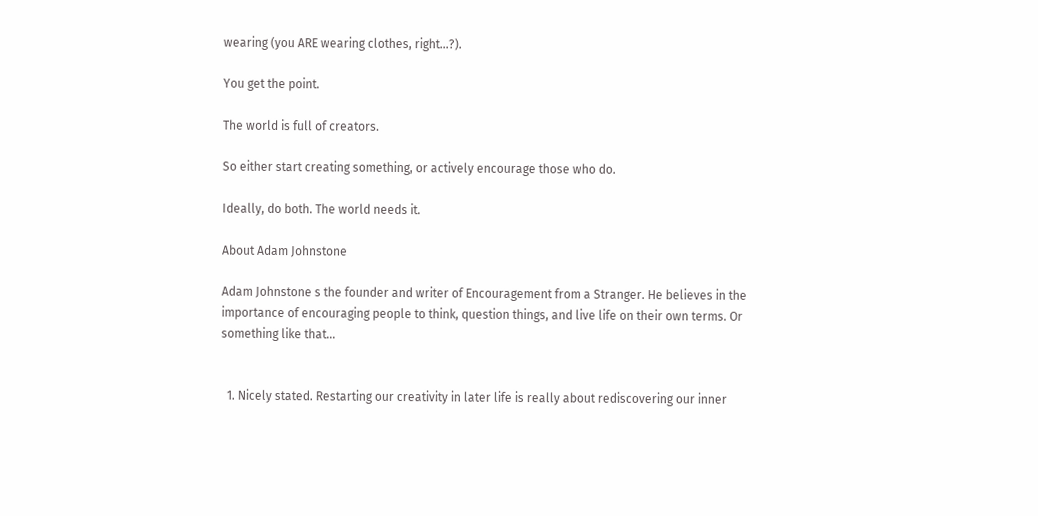wearing (you ARE wearing clothes, right…?).

You get the point.

The world is full of creators.

So either start creating something, or actively encourage those who do.

Ideally, do both. The world needs it.

About Adam Johnstone

Adam Johnstone s the founder and writer of Encouragement from a Stranger. He believes in the importance of encouraging people to think, question things, and live life on their own terms. Or something like that...


  1. Nicely stated. Restarting our creativity in later life is really about rediscovering our inner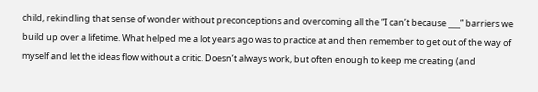child, rekindling that sense of wonder without preconceptions and overcoming all the “I can’t because ___” barriers we build up over a lifetime. What helped me a lot years ago was to practice at and then remember to get out of the way of myself and let the ideas flow without a critic. Doesn’t always work, but often enough to keep me creating (and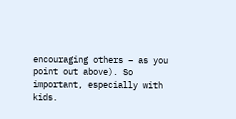encouraging others – as you point out above). So important, especially with kids.